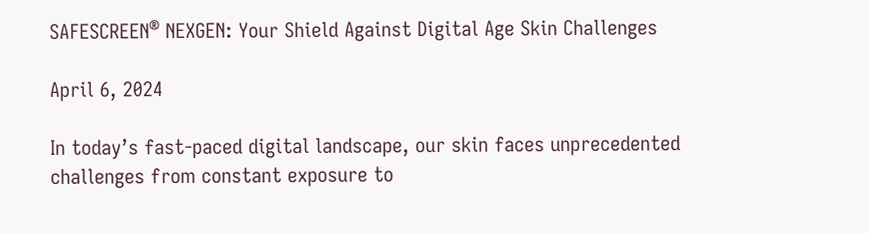SAFESCREEN® NEXGEN: Your Shield Against Digital Age Skin Challenges

April 6, 2024

In today’s fast-paced digital landscape, our skin faces unprecedented challenges from constant exposure to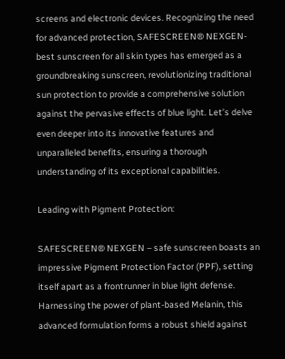screens and electronic devices. Recognizing the need for advanced protection, SAFESCREEN® NEXGEN- best sunscreen for all skin types has emerged as a groundbreaking sunscreen, revolutionizing traditional sun protection to provide a comprehensive solution against the pervasive effects of blue light. Let’s delve even deeper into its innovative features and unparalleled benefits, ensuring a thorough understanding of its exceptional capabilities.

Leading with Pigment Protection:

SAFESCREEN® NEXGEN – safe sunscreen boasts an impressive Pigment Protection Factor (PPF), setting itself apart as a frontrunner in blue light defense. Harnessing the power of plant-based Melanin, this advanced formulation forms a robust shield against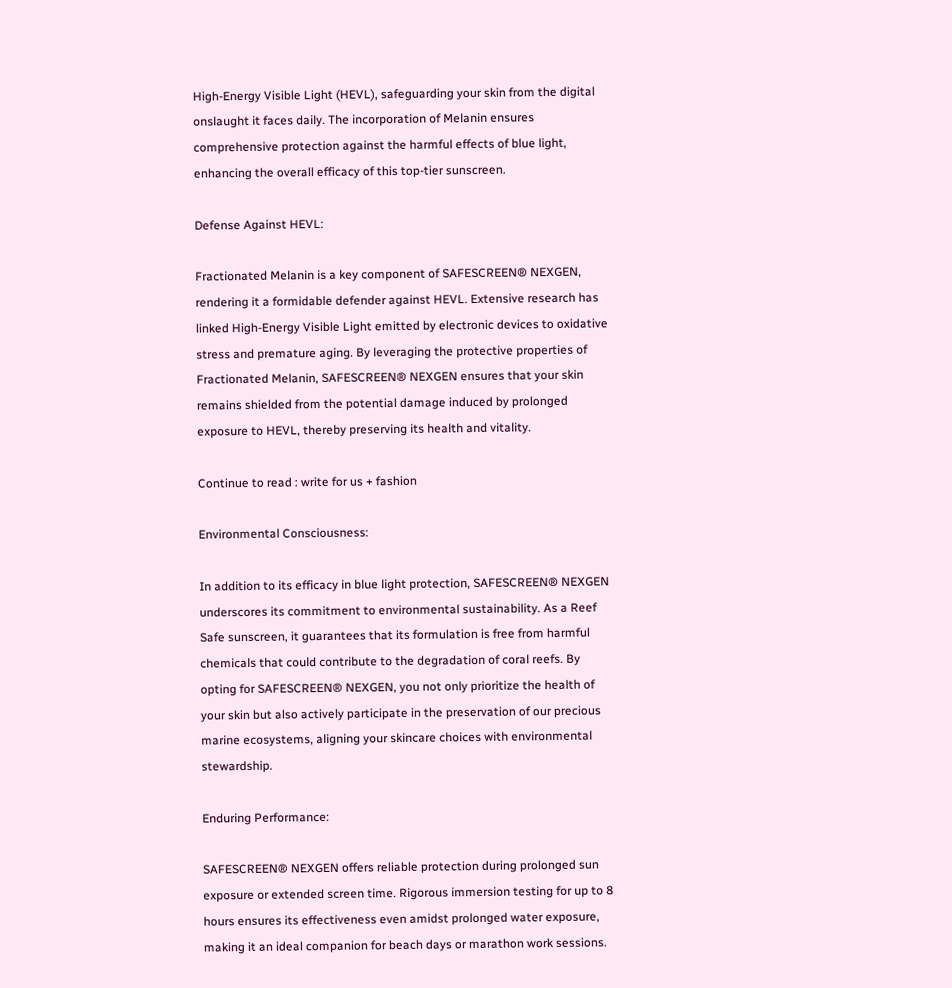High-Energy Visible Light (HEVL), safeguarding your skin from the digital onslaught it faces daily. The incorporation of Melanin ensures comprehensive protection against the harmful effects of blue light, enhancing the overall efficacy of this top-tier sunscreen.

Defense Against HEVL:

Fractionated Melanin is a key component of SAFESCREEN® NEXGEN, rendering it a formidable defender against HEVL. Extensive research has linked High-Energy Visible Light emitted by electronic devices to oxidative stress and premature aging. By leveraging the protective properties of Fractionated Melanin, SAFESCREEN® NEXGEN ensures that your skin remains shielded from the potential damage induced by prolonged exposure to HEVL, thereby preserving its health and vitality.

Continue to read : write for us + fashion

Environmental Consciousness:

In addition to its efficacy in blue light protection, SAFESCREEN® NEXGEN underscores its commitment to environmental sustainability. As a Reef Safe sunscreen, it guarantees that its formulation is free from harmful chemicals that could contribute to the degradation of coral reefs. By opting for SAFESCREEN® NEXGEN, you not only prioritize the health of your skin but also actively participate in the preservation of our precious marine ecosystems, aligning your skincare choices with environmental stewardship.

Enduring Performance:

SAFESCREEN® NEXGEN offers reliable protection during prolonged sun exposure or extended screen time. Rigorous immersion testing for up to 8 hours ensures its effectiveness even amidst prolonged water exposure, making it an ideal companion for beach days or marathon work sessions.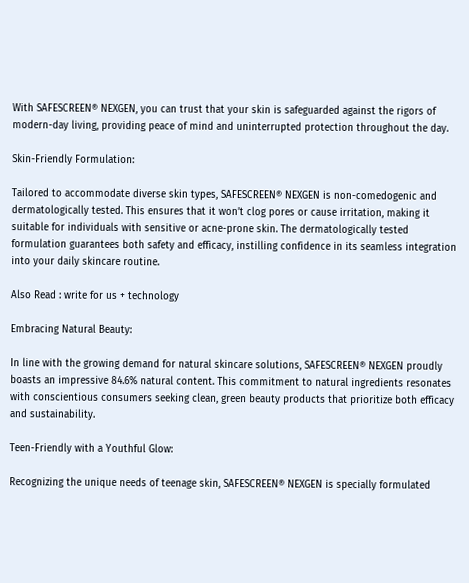With SAFESCREEN® NEXGEN, you can trust that your skin is safeguarded against the rigors of modern-day living, providing peace of mind and uninterrupted protection throughout the day.

Skin-Friendly Formulation:

Tailored to accommodate diverse skin types, SAFESCREEN® NEXGEN is non-comedogenic and dermatologically tested. This ensures that it won’t clog pores or cause irritation, making it suitable for individuals with sensitive or acne-prone skin. The dermatologically tested formulation guarantees both safety and efficacy, instilling confidence in its seamless integration into your daily skincare routine.

Also Read : write for us + technology

Embracing Natural Beauty:

In line with the growing demand for natural skincare solutions, SAFESCREEN® NEXGEN proudly boasts an impressive 84.6% natural content. This commitment to natural ingredients resonates with conscientious consumers seeking clean, green beauty products that prioritize both efficacy and sustainability.

Teen-Friendly with a Youthful Glow:

Recognizing the unique needs of teenage skin, SAFESCREEN® NEXGEN is specially formulated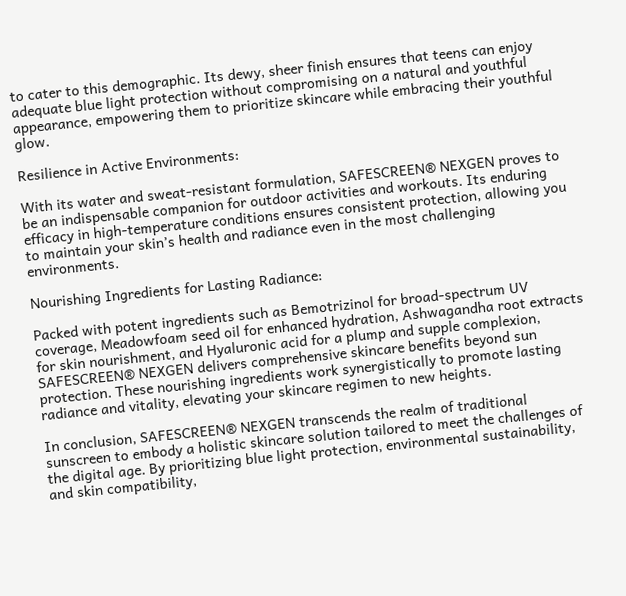to cater to this demographic. Its dewy, sheer finish ensures that teens can enjoy adequate blue light protection without compromising on a natural and youthful appearance, empowering them to prioritize skincare while embracing their youthful glow.

Resilience in Active Environments:

With its water and sweat-resistant formulation, SAFESCREEN® NEXGEN proves to be an indispensable companion for outdoor activities and workouts. Its enduring efficacy in high-temperature conditions ensures consistent protection, allowing you to maintain your skin’s health and radiance even in the most challenging environments.

Nourishing Ingredients for Lasting Radiance:

Packed with potent ingredients such as Bemotrizinol for broad-spectrum UV coverage, Meadowfoam seed oil for enhanced hydration, Ashwagandha root extracts for skin nourishment, and Hyaluronic acid for a plump and supple complexion, SAFESCREEN® NEXGEN delivers comprehensive skincare benefits beyond sun protection. These nourishing ingredients work synergistically to promote lasting radiance and vitality, elevating your skincare regimen to new heights.

In conclusion, SAFESCREEN® NEXGEN transcends the realm of traditional sunscreen to embody a holistic skincare solution tailored to meet the challenges of the digital age. By prioritizing blue light protection, environmental sustainability, and skin compatibility,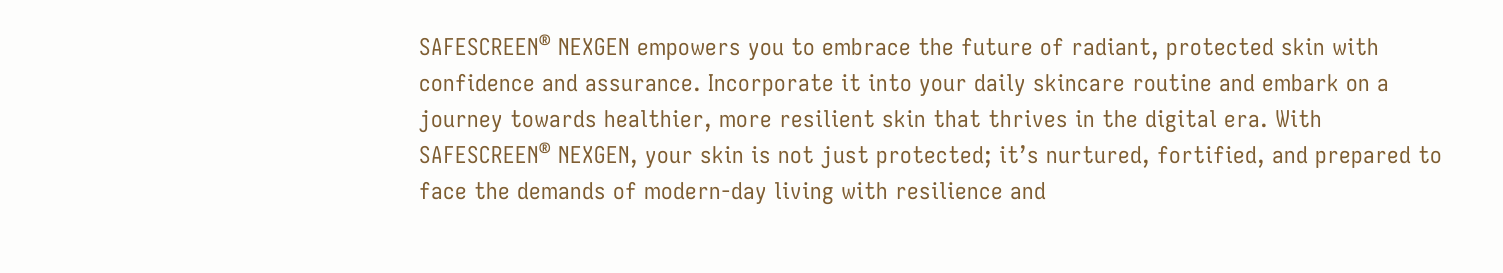SAFESCREEN® NEXGEN empowers you to embrace the future of radiant, protected skin with confidence and assurance. Incorporate it into your daily skincare routine and embark on a journey towards healthier, more resilient skin that thrives in the digital era. With SAFESCREEN® NEXGEN, your skin is not just protected; it’s nurtured, fortified, and prepared to face the demands of modern-day living with resilience and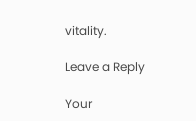vitality.

Leave a Reply

Your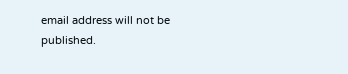email address will not be published.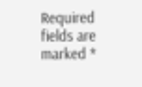Required fields are marked *